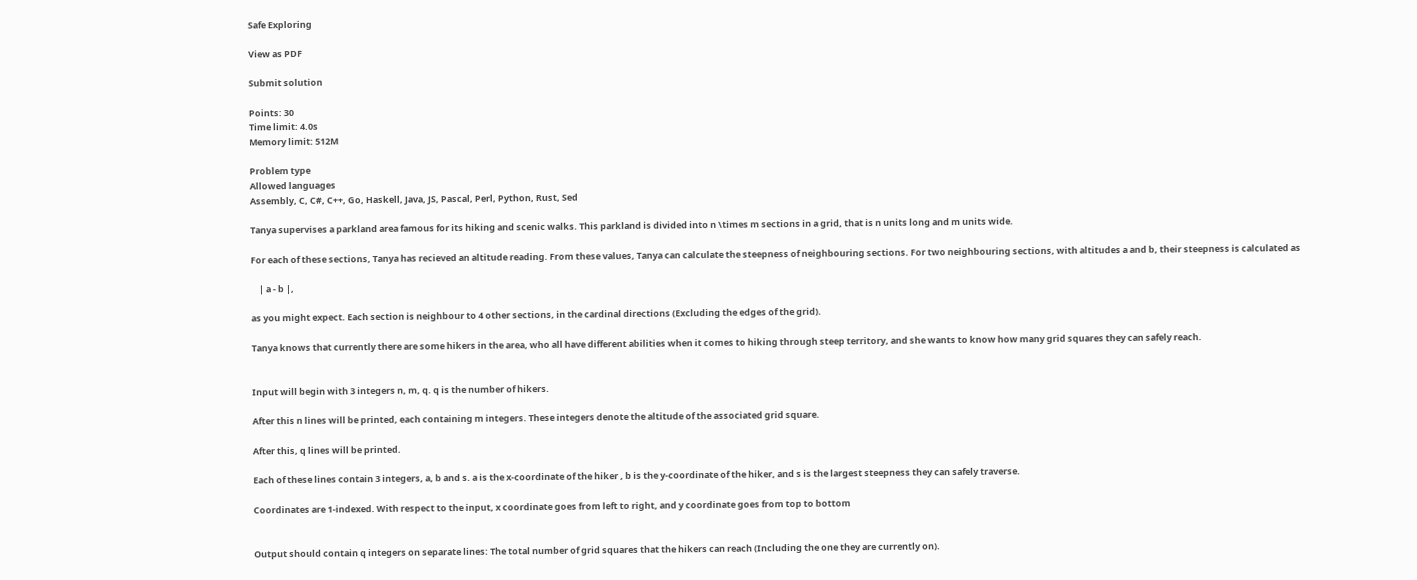Safe Exploring

View as PDF

Submit solution

Points: 30
Time limit: 4.0s
Memory limit: 512M

Problem type
Allowed languages
Assembly, C, C#, C++, Go, Haskell, Java, JS, Pascal, Perl, Python, Rust, Sed

Tanya supervises a parkland area famous for its hiking and scenic walks. This parkland is divided into n \times m sections in a grid, that is n units long and m units wide.

For each of these sections, Tanya has recieved an altitude reading. From these values, Tanya can calculate the steepness of neighbouring sections. For two neighbouring sections, with altitudes a and b, their steepness is calculated as

    | a - b |,

as you might expect. Each section is neighbour to 4 other sections, in the cardinal directions (Excluding the edges of the grid).

Tanya knows that currently there are some hikers in the area, who all have different abilities when it comes to hiking through steep territory, and she wants to know how many grid squares they can safely reach.


Input will begin with 3 integers n, m, q. q is the number of hikers.

After this n lines will be printed, each containing m integers. These integers denote the altitude of the associated grid square.

After this, q lines will be printed.

Each of these lines contain 3 integers, a, b and s. a is the x-coordinate of the hiker , b is the y-coordinate of the hiker, and s is the largest steepness they can safely traverse.

Coordinates are 1-indexed. With respect to the input, x coordinate goes from left to right, and y coordinate goes from top to bottom


Output should contain q integers on separate lines: The total number of grid squares that the hikers can reach (Including the one they are currently on).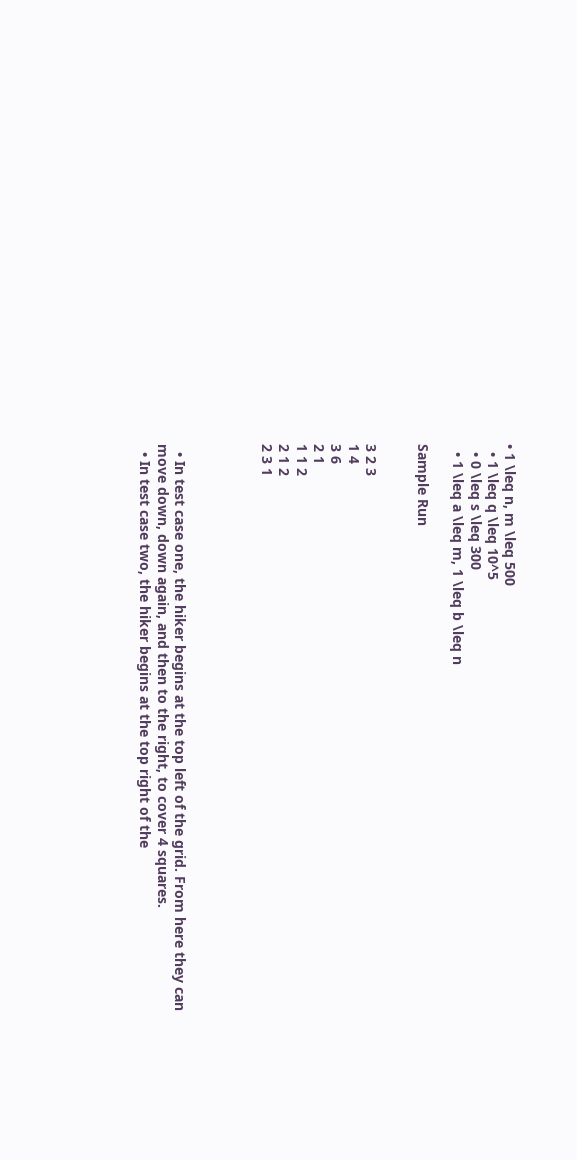• 1 \leq n, m \leq 500
  • 1 \leq q \leq 10^5
  • 0 \leq s \leq 300
  • 1 \leq a \leq m, 1 \leq b \leq n

Sample Run


3 2 3
1 4
3 6
2 1
1 1 2
2 1 2
2 3 1




  • In test case one, the hiker begins at the top left of the grid. From here they can move down, down again, and then to the right, to cover 4 squares.
  • In test case two, the hiker begins at the top right of the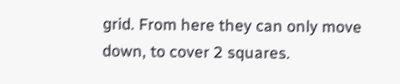grid. From here they can only move down, to cover 2 squares.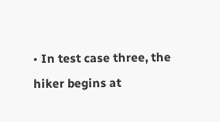• In test case three, the hiker begins at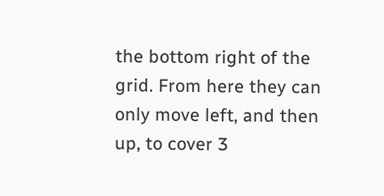the bottom right of the grid. From here they can only move left, and then up, to cover 3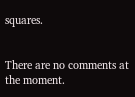squares.


There are no comments at the moment.